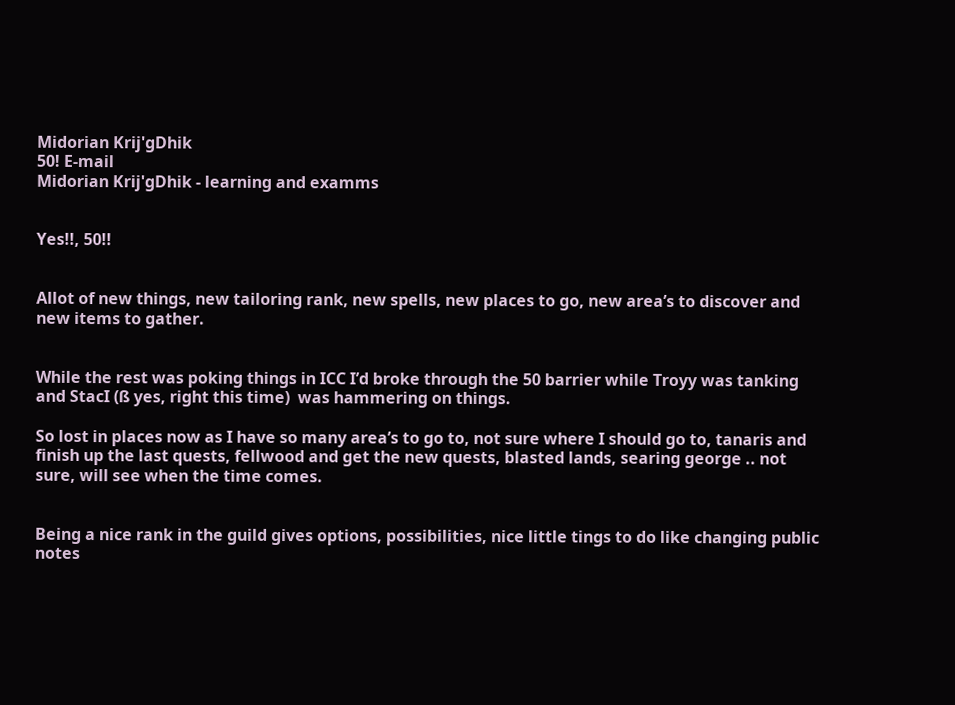Midorian Krij'gDhik
50! E-mail
Midorian Krij'gDhik - learning and examms


Yes!!, 50!!


Allot of new things, new tailoring rank, new spells, new places to go, new area’s to discover and new items to gather.


While the rest was poking things in ICC I’d broke through the 50 barrier while Troyy was tanking and StacI (ß yes, right this time)  was hammering on things.

So lost in places now as I have so many area’s to go to, not sure where I should go to, tanaris and finish up the last quests, fellwood and get the new quests, blasted lands, searing george .. not sure, will see when the time comes.


Being a nice rank in the guild gives options, possibilities, nice little tings to do like changing public notes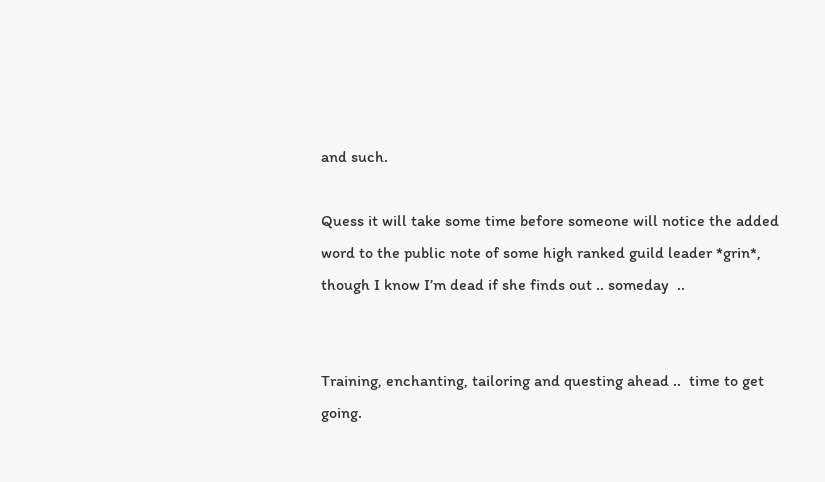and such.

Quess it will take some time before someone will notice the added word to the public note of some high ranked guild leader *grin*, though I know I’m dead if she finds out .. someday  ..


Training, enchanting, tailoring and questing ahead ..  time to get going.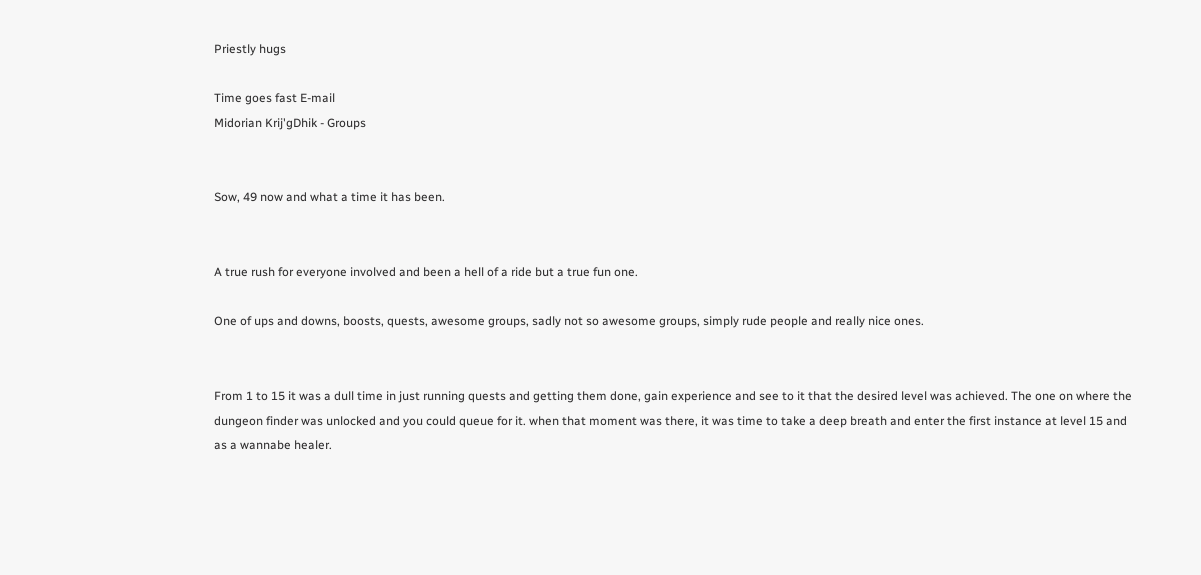Priestly hugs

Time goes fast E-mail
Midorian Krij'gDhik - Groups


Sow, 49 now and what a time it has been.


A true rush for everyone involved and been a hell of a ride but a true fun one.

One of ups and downs, boosts, quests, awesome groups, sadly not so awesome groups, simply rude people and really nice ones.


From 1 to 15 it was a dull time in just running quests and getting them done, gain experience and see to it that the desired level was achieved. The one on where the dungeon finder was unlocked and you could queue for it. when that moment was there, it was time to take a deep breath and enter the first instance at level 15 and as a wannabe healer.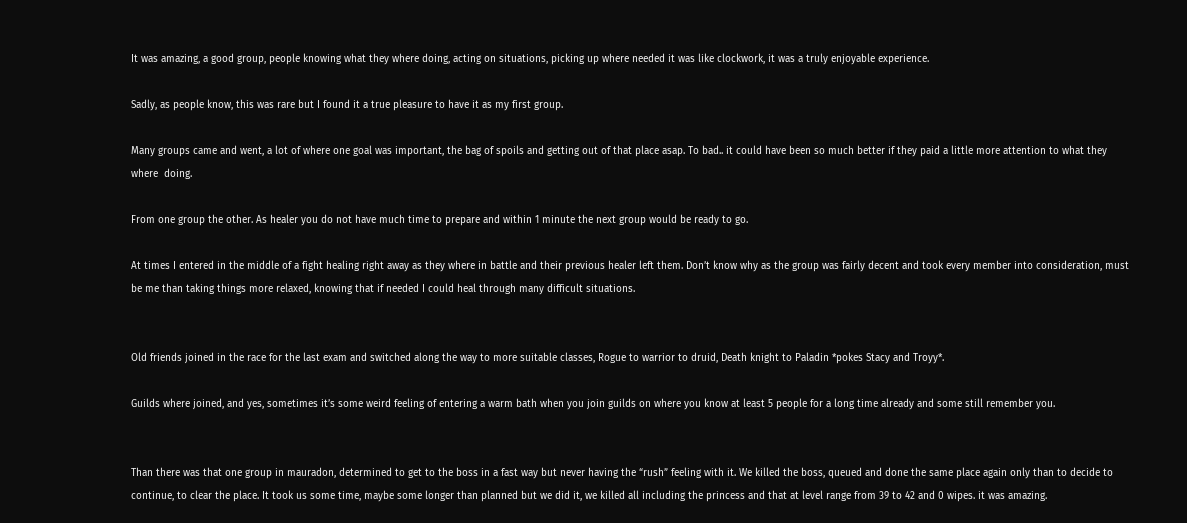It was amazing, a good group, people knowing what they where doing, acting on situations, picking up where needed it was like clockwork, it was a truly enjoyable experience.

Sadly, as people know, this was rare but I found it a true pleasure to have it as my first group.

Many groups came and went, a lot of where one goal was important, the bag of spoils and getting out of that place asap. To bad.. it could have been so much better if they paid a little more attention to what they where  doing.

From one group the other. As healer you do not have much time to prepare and within 1 minute the next group would be ready to go.

At times I entered in the middle of a fight healing right away as they where in battle and their previous healer left them. Don’t know why as the group was fairly decent and took every member into consideration, must be me than taking things more relaxed, knowing that if needed I could heal through many difficult situations.


Old friends joined in the race for the last exam and switched along the way to more suitable classes, Rogue to warrior to druid, Death knight to Paladin *pokes Stacy and Troyy*.

Guilds where joined, and yes, sometimes it’s some weird feeling of entering a warm bath when you join guilds on where you know at least 5 people for a long time already and some still remember you.


Than there was that one group in mauradon, determined to get to the boss in a fast way but never having the “rush” feeling with it. We killed the boss, queued and done the same place again only than to decide to continue, to clear the place. It took us some time, maybe some longer than planned but we did it, we killed all including the princess and that at level range from 39 to 42 and 0 wipes. it was amazing.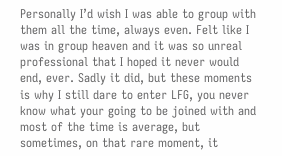Personally I’d wish I was able to group with them all the time, always even. Felt like I was in group heaven and it was so unreal professional that I hoped it never would end, ever. Sadly it did, but these moments is why I still dare to enter LFG, you never know what your going to be joined with and most of the time is average, but sometimes, on that rare moment, it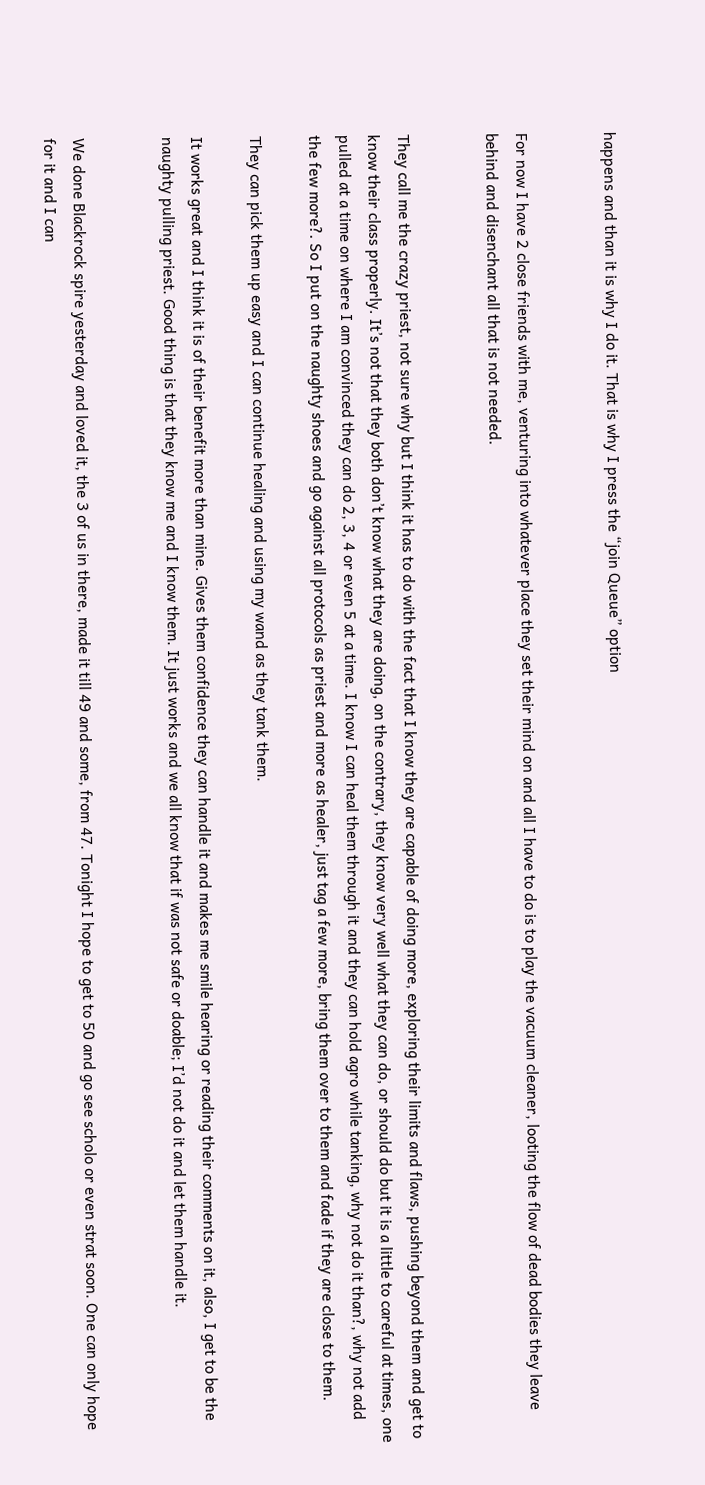happens and than it is why I do it. That is why I press the “join Queue” option


For now I have 2 close friends with me, venturing into whatever place they set their mind on and all I have to do is to play the vacuum cleaner, looting the flow of dead bodies they leave behind and disenchant all that is not needed.


They call me the crazy priest, not sure why but I think it has to do with the fact that I know they are capable of doing more, exploring their limits and flaws, pushing beyond them and get to know their class properly. It’s not that they both don’t know what they are doing, on the contrary, they know very well what they can do, or should do but it is a little to careful at times, one pulled at a time on where I am convinced they can do 2, 3, 4 or even 5 at a time. I know I can heal them through it and they can hold agro while tanking, why not do it than?, why not add the few more?. So I put on the naughty shoes and go against all protocols as priest and more as healer, just tag a few more, bring them over to them and fade if they are close to them.

They can pick them up easy and I can continue healing and using my wand as they tank them.

It works great and I think it is of their benefit more than mine. Gives them confidence they can handle it and makes me smile hearing or reading their comments on it, also, I get to be the naughty pulling priest. Good thing is that they know me and I know them. It just works and we all know that if was not safe or doable; I’d not do it and let them handle it.


We done Blackrock spire yesterday and loved it, the 3 of us in there, made it till 49 and some, from 47. Tonight I hope to get to 50 and go see scholo or even strat soon. One can only hope for it and I can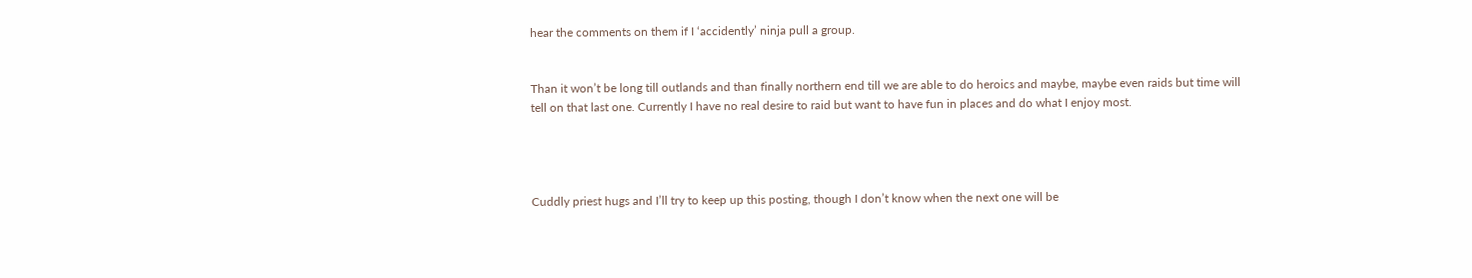hear the comments on them if I ‘accidently’ ninja pull a group.


Than it won’t be long till outlands and than finally northern end till we are able to do heroics and maybe, maybe even raids but time will tell on that last one. Currently I have no real desire to raid but want to have fun in places and do what I enjoy most.




Cuddly priest hugs and I’ll try to keep up this posting, though I don’t know when the next one will be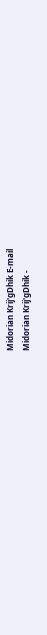Midorian Krij'gDhik E-mail
Midorian Krij'gDhik -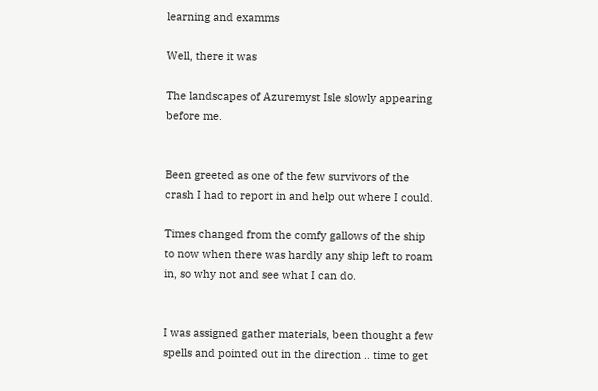learning and examms

Well, there it was

The landscapes of Azuremyst Isle slowly appearing before me.


Been greeted as one of the few survivors of the crash I had to report in and help out where I could.

Times changed from the comfy gallows of the ship to now when there was hardly any ship left to roam in, so why not and see what I can do.


I was assigned gather materials, been thought a few spells and pointed out in the direction .. time to get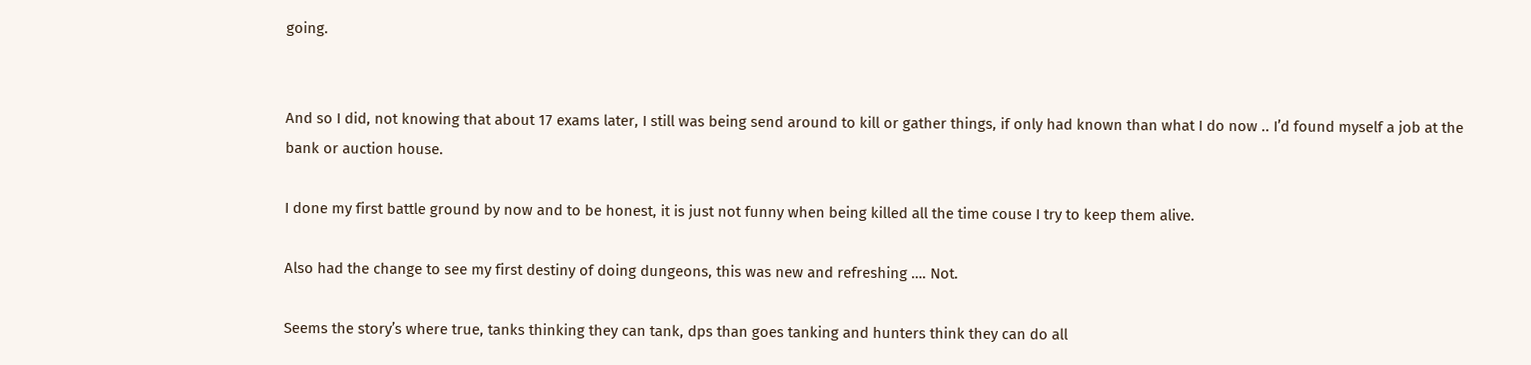going.


And so I did, not knowing that about 17 exams later, I still was being send around to kill or gather things, if only had known than what I do now .. I’d found myself a job at the bank or auction house.

I done my first battle ground by now and to be honest, it is just not funny when being killed all the time couse I try to keep them alive.

Also had the change to see my first destiny of doing dungeons, this was new and refreshing …. Not.

Seems the story’s where true, tanks thinking they can tank, dps than goes tanking and hunters think they can do all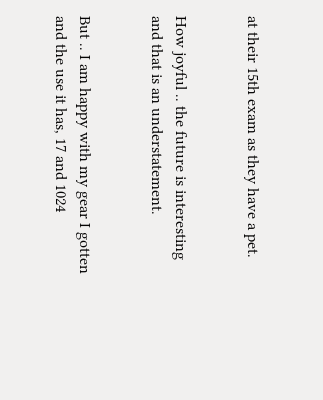at their 15th exam as they have a pet.


How joyful .. the future is interesting and that is an understatement.


But .. I am happy with my gear I gotten and the use it has, 17 and 1024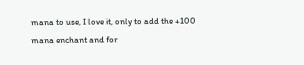mana to use, I love it, only to add the +100 mana enchant and for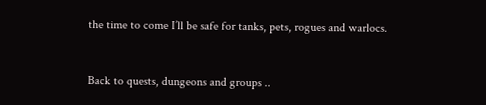the time to come I’ll be safe for tanks, pets, rogues and warlocs.


Back to quests, dungeons and groups ..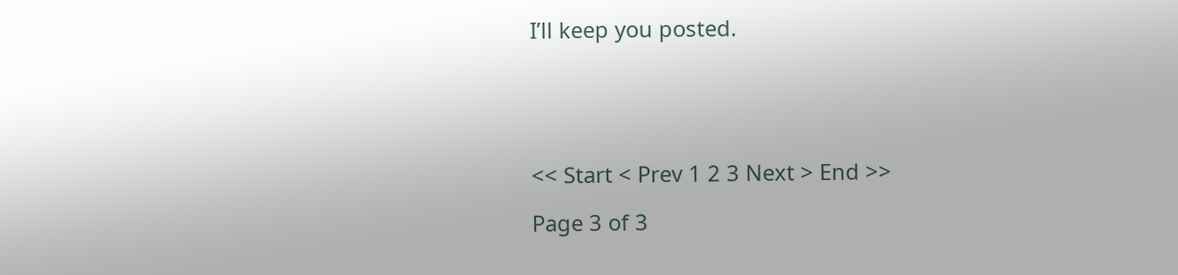I’ll keep you posted.





<< Start < Prev 1 2 3 Next > End >>

Page 3 of 3